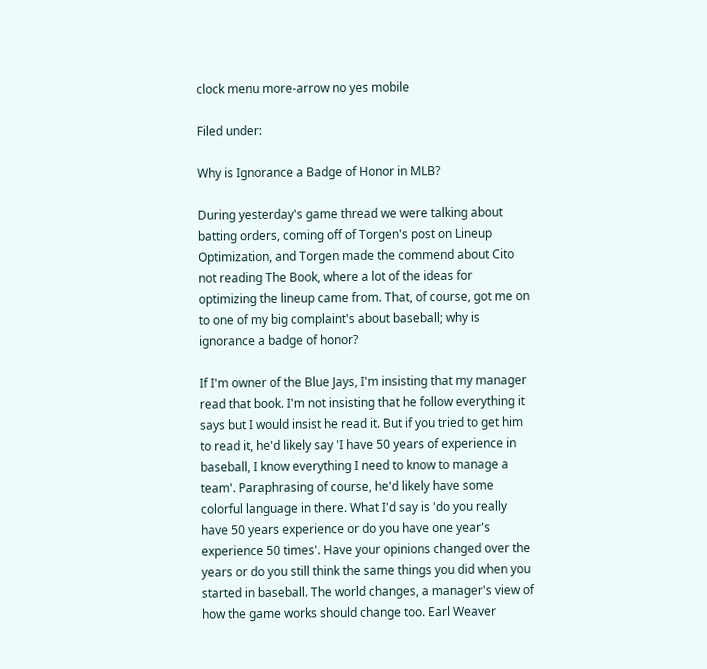clock menu more-arrow no yes mobile

Filed under:

Why is Ignorance a Badge of Honor in MLB?

During yesterday's game thread we were talking about batting orders, coming off of Torgen's post on Lineup Optimization, and Torgen made the commend about Cito not reading The Book, where a lot of the ideas for optimizing the lineup came from. That, of course, got me on to one of my big complaint's about baseball; why is ignorance a badge of honor?

If I'm owner of the Blue Jays, I'm insisting that my manager read that book. I'm not insisting that he follow everything it says but I would insist he read it. But if you tried to get him to read it, he'd likely say 'I have 50 years of experience in baseball, I know everything I need to know to manage a team'. Paraphrasing of course, he'd likely have some colorful language in there. What I'd say is 'do you really have 50 years experience or do you have one year's experience 50 times'. Have your opinions changed over the years or do you still think the same things you did when you started in baseball. The world changes, a manager's view of how the game works should change too. Earl Weaver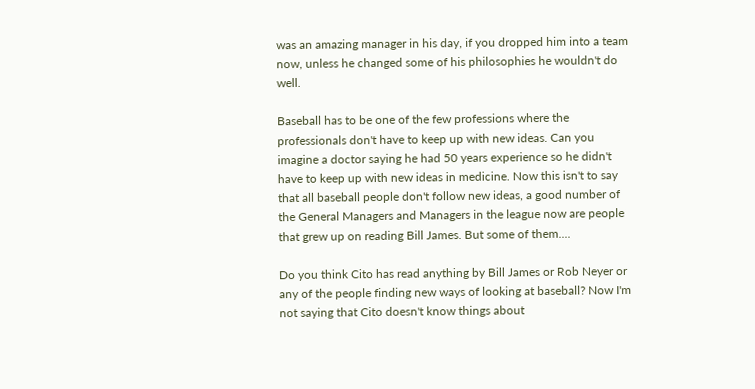was an amazing manager in his day, if you dropped him into a team now, unless he changed some of his philosophies he wouldn't do well.

Baseball has to be one of the few professions where the professionals don't have to keep up with new ideas. Can you imagine a doctor saying he had 50 years experience so he didn't have to keep up with new ideas in medicine. Now this isn't to say that all baseball people don't follow new ideas, a good number of the General Managers and Managers in the league now are people that grew up on reading Bill James. But some of them....

Do you think Cito has read anything by Bill James or Rob Neyer or any of the people finding new ways of looking at baseball? Now I'm not saying that Cito doesn't know things about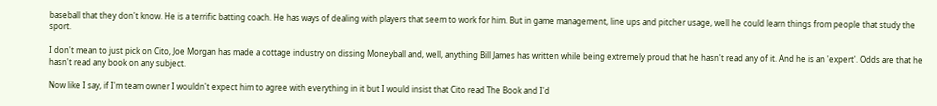baseball that they don't know. He is a terrific batting coach. He has ways of dealing with players that seem to work for him. But in game management, line ups and pitcher usage, well he could learn things from people that study the sport.

I don't mean to just pick on Cito, Joe Morgan has made a cottage industry on dissing Moneyball and, well, anything Bill James has written while being extremely proud that he hasn't read any of it. And he is an 'expert'. Odds are that he hasn't read any book on any subject.

Now like I say, if I'm team owner I wouldn't expect him to agree with everything in it but I would insist that Cito read The Book and I'd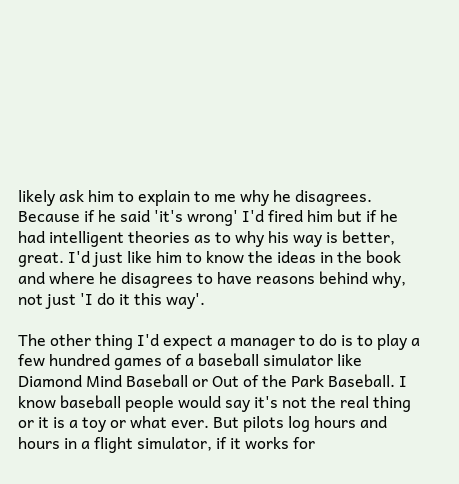likely ask him to explain to me why he disagrees. Because if he said 'it's wrong' I'd fired him but if he had intelligent theories as to why his way is better, great. I'd just like him to know the ideas in the book and where he disagrees to have reasons behind why, not just 'I do it this way'.

The other thing I'd expect a manager to do is to play a few hundred games of a baseball simulator like Diamond Mind Baseball or Out of the Park Baseball. I know baseball people would say it's not the real thing or it is a toy or what ever. But pilots log hours and hours in a flight simulator, if it works for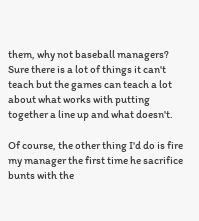them, why not baseball managers? Sure there is a lot of things it can't teach but the games can teach a lot about what works with putting together a line up and what doesn't.

Of course, the other thing I'd do is fire my manager the first time he sacrifice bunts with the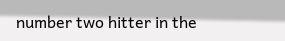number two hitter in the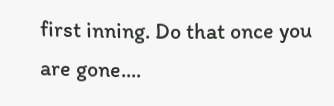first inning. Do that once you are gone....